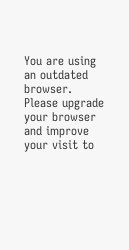You are using an outdated browser.
Please upgrade your browser
and improve your visit to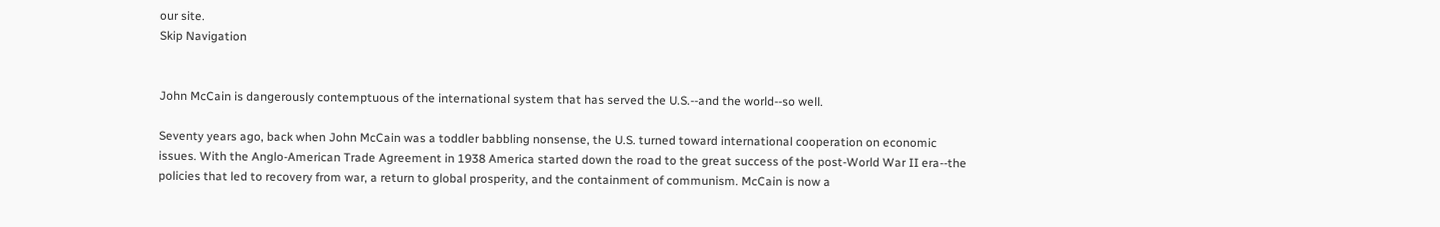our site.
Skip Navigation


John McCain is dangerously contemptuous of the international system that has served the U.S.--and the world--so well.

Seventy years ago, back when John McCain was a toddler babbling nonsense, the U.S. turned toward international cooperation on economic issues. With the Anglo-American Trade Agreement in 1938 America started down the road to the great success of the post-World War II era--the policies that led to recovery from war, a return to global prosperity, and the containment of communism. McCain is now a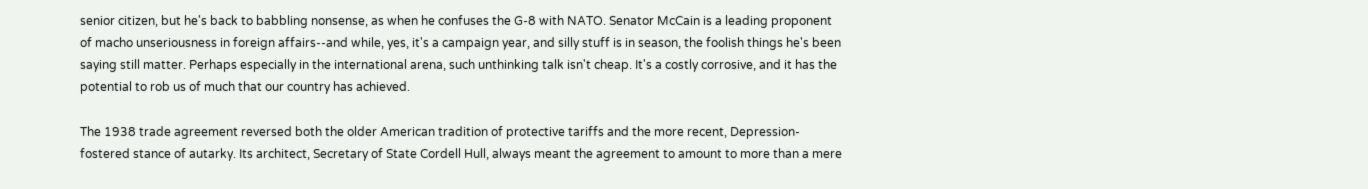senior citizen, but he's back to babbling nonsense, as when he confuses the G-8 with NATO. Senator McCain is a leading proponent of macho unseriousness in foreign affairs--and while, yes, it's a campaign year, and silly stuff is in season, the foolish things he's been saying still matter. Perhaps especially in the international arena, such unthinking talk isn't cheap. It's a costly corrosive, and it has the potential to rob us of much that our country has achieved.

The 1938 trade agreement reversed both the older American tradition of protective tariffs and the more recent, Depression-fostered stance of autarky. Its architect, Secretary of State Cordell Hull, always meant the agreement to amount to more than a mere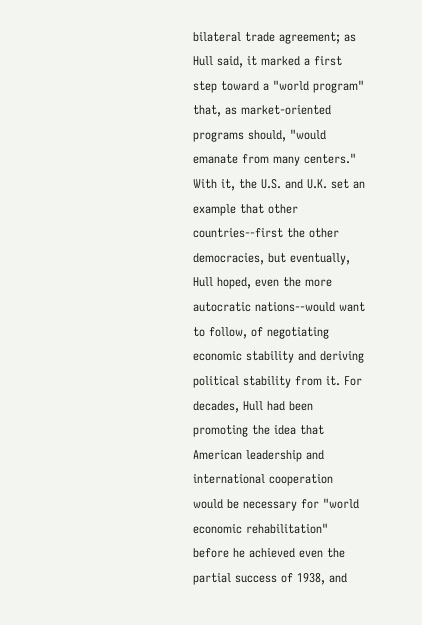bilateral trade agreement; as Hull said, it marked a first step toward a "world program" that, as market-oriented programs should, "would emanate from many centers." With it, the U.S. and U.K. set an example that other countries--first the other democracies, but eventually, Hull hoped, even the more autocratic nations--would want to follow, of negotiating economic stability and deriving political stability from it. For decades, Hull had been promoting the idea that American leadership and international cooperation would be necessary for "world economic rehabilitation" before he achieved even the partial success of 1938, and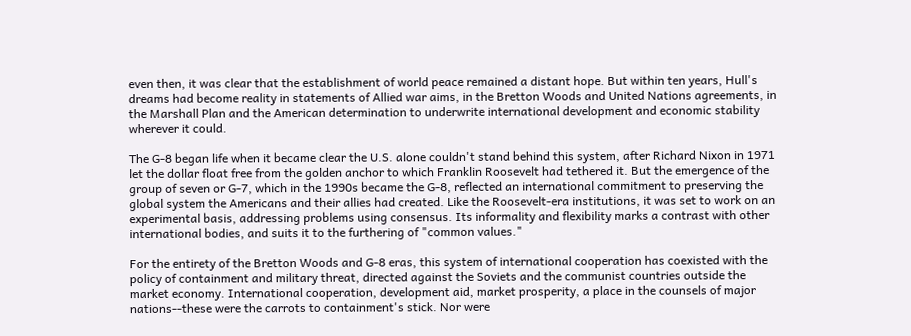even then, it was clear that the establishment of world peace remained a distant hope. But within ten years, Hull's dreams had become reality in statements of Allied war aims, in the Bretton Woods and United Nations agreements, in the Marshall Plan and the American determination to underwrite international development and economic stability wherever it could.

The G-8 began life when it became clear the U.S. alone couldn't stand behind this system, after Richard Nixon in 1971 let the dollar float free from the golden anchor to which Franklin Roosevelt had tethered it. But the emergence of the group of seven or G-7, which in the 1990s became the G-8, reflected an international commitment to preserving the global system the Americans and their allies had created. Like the Roosevelt-era institutions, it was set to work on an experimental basis, addressing problems using consensus. Its informality and flexibility marks a contrast with other international bodies, and suits it to the furthering of "common values."

For the entirety of the Bretton Woods and G-8 eras, this system of international cooperation has coexisted with the policy of containment and military threat, directed against the Soviets and the communist countries outside the market economy. International cooperation, development aid, market prosperity, a place in the counsels of major nations--these were the carrots to containment's stick. Nor were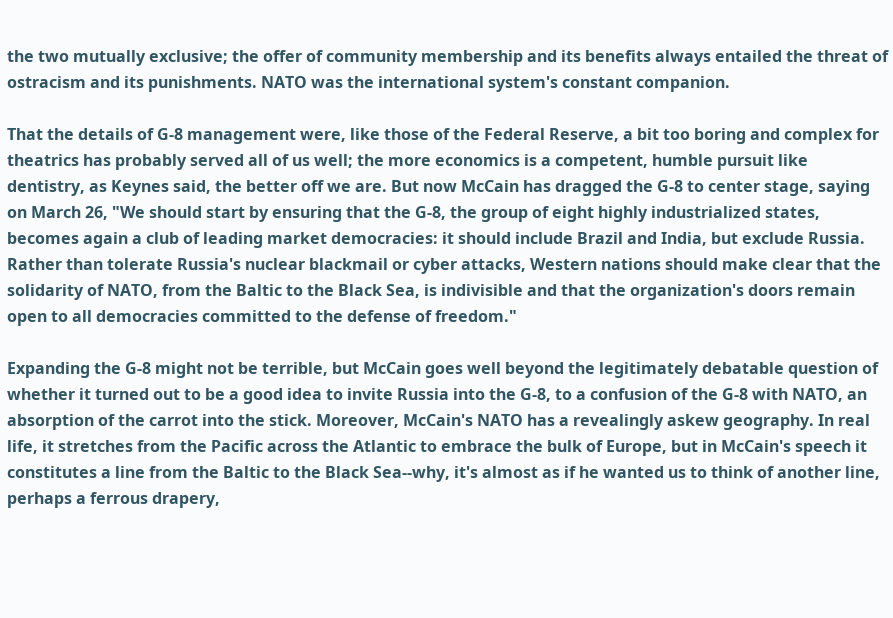the two mutually exclusive; the offer of community membership and its benefits always entailed the threat of ostracism and its punishments. NATO was the international system's constant companion.

That the details of G-8 management were, like those of the Federal Reserve, a bit too boring and complex for theatrics has probably served all of us well; the more economics is a competent, humble pursuit like dentistry, as Keynes said, the better off we are. But now McCain has dragged the G-8 to center stage, saying on March 26, "We should start by ensuring that the G-8, the group of eight highly industrialized states, becomes again a club of leading market democracies: it should include Brazil and India, but exclude Russia. Rather than tolerate Russia's nuclear blackmail or cyber attacks, Western nations should make clear that the solidarity of NATO, from the Baltic to the Black Sea, is indivisible and that the organization's doors remain open to all democracies committed to the defense of freedom."

Expanding the G-8 might not be terrible, but McCain goes well beyond the legitimately debatable question of whether it turned out to be a good idea to invite Russia into the G-8, to a confusion of the G-8 with NATO, an absorption of the carrot into the stick. Moreover, McCain's NATO has a revealingly askew geography. In real life, it stretches from the Pacific across the Atlantic to embrace the bulk of Europe, but in McCain's speech it constitutes a line from the Baltic to the Black Sea--why, it's almost as if he wanted us to think of another line, perhaps a ferrous drapery,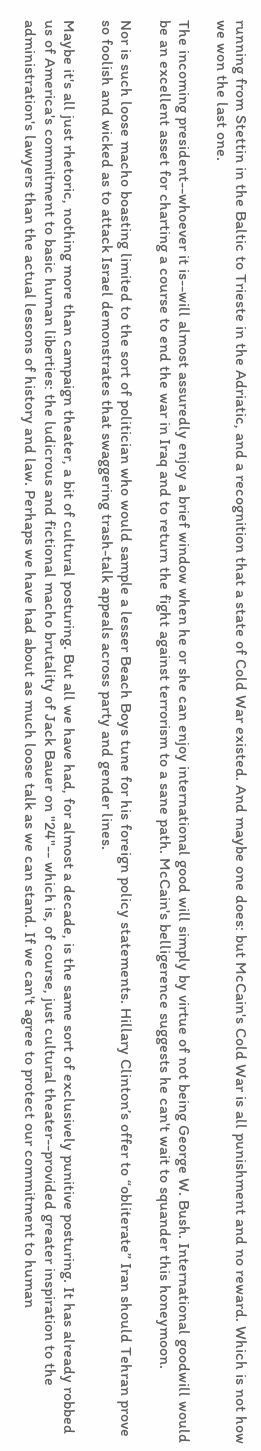running from Stettin in the Baltic to Trieste in the Adriatic, and a recognition that a state of Cold War existed. And maybe one does: but McCain's Cold War is all punishment and no reward. Which is not how we won the last one.

The incoming president--whoever it is--will almost assuredly enjoy a brief window when he or she can enjoy international good will simply by virtue of not being George W. Bush. International goodwill would be an excellent asset for charting a course to end the war in Iraq and to return the fight against terrorism to a sane path. McCain's belligerence suggests he can't wait to squander this honeymoon.

Nor is such loose macho boasting limited to the sort of politician who would sample a lesser Beach Boys tune for his foreign policy statements. Hillary Clinton’s offer to “obliterate” Iran should Tehran prove so foolish and wicked as to attack Israel demonstrates that swaggering trash-talk appeals across party and gender lines.

Maybe it's all just rhetoric, nothing more than campaign theater, a bit of cultural posturing. But all we have had, for almost a decade, is the same sort of exclusively punitive posturing. It has already robbed us of America's commitment to basic human liberties: the ludicrous and fictional macho brutality of Jack Bauer on "24"-- which is, of course, just cultural theater--provided greater inspiration to the administration's lawyers than the actual lessons of history and law. Perhaps we have had about as much loose talk as we can stand. If we can't agree to protect our commitment to human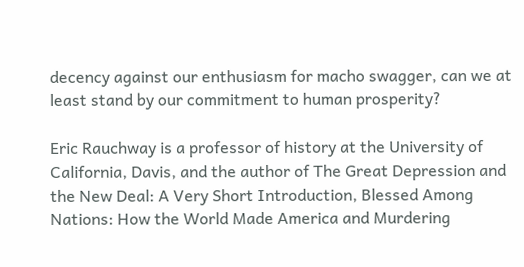decency against our enthusiasm for macho swagger, can we at least stand by our commitment to human prosperity?

Eric Rauchway is a professor of history at the University of California, Davis, and the author of The Great Depression and the New Deal: A Very Short Introduction, Blessed Among Nations: How the World Made America and Murdering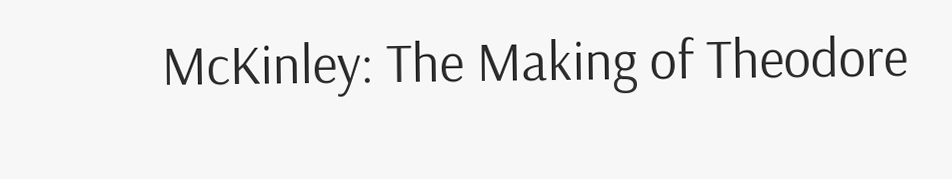McKinley: The Making of Theodore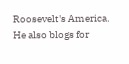Roosevelt's America. He also blogs for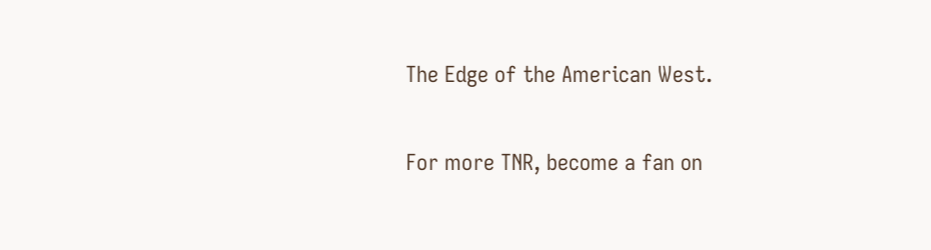The Edge of the American West.

For more TNR, become a fan on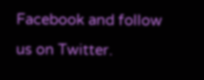Facebook and follow us on Twitter.